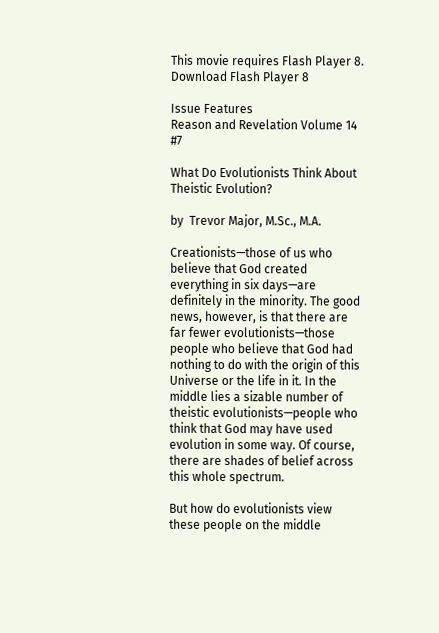This movie requires Flash Player 8. Download Flash Player 8

Issue Features
Reason and Revelation Volume 14 #7

What Do Evolutionists Think About Theistic Evolution?

by  Trevor Major, M.Sc., M.A.

Creationists—those of us who believe that God created everything in six days—are definitely in the minority. The good news, however, is that there are far fewer evolutionists—those people who believe that God had nothing to do with the origin of this Universe or the life in it. In the middle lies a sizable number of theistic evolutionists—people who think that God may have used evolution in some way. Of course, there are shades of belief across this whole spectrum.

But how do evolutionists view these people on the middle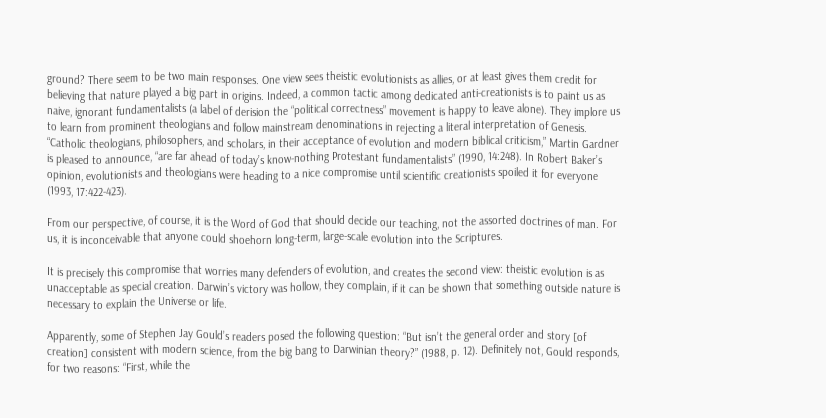ground? There seem to be two main responses. One view sees theistic evolutionists as allies, or at least gives them credit for believing that nature played a big part in origins. Indeed, a common tactic among dedicated anti-creationists is to paint us as naive, ignorant fundamentalists (a label of derision the “political correctness” movement is happy to leave alone). They implore us to learn from prominent theologians and follow mainstream denominations in rejecting a literal interpretation of Genesis. “Catholic theologians, philosophers, and scholars, in their acceptance of evolution and modern biblical criticism,” Martin Gardner is pleased to announce, “are far ahead of today’s know-nothing Protestant fundamentalists” (1990, 14:248). In Robert Baker’s opinion, evolutionists and theologians were heading to a nice compromise until scientific creationists spoiled it for everyone (1993, 17:422-423).

From our perspective, of course, it is the Word of God that should decide our teaching, not the assorted doctrines of man. For us, it is inconceivable that anyone could shoehorn long-term, large-scale evolution into the Scriptures.

It is precisely this compromise that worries many defenders of evolution, and creates the second view: theistic evolution is as unacceptable as special creation. Darwin’s victory was hollow, they complain, if it can be shown that something outside nature is necessary to explain the Universe or life.

Apparently, some of Stephen Jay Gould’s readers posed the following question: “But isn’t the general order and story [of creation] consistent with modern science, from the big bang to Darwinian theory?” (1988, p. 12). Definitely not, Gould responds, for two reasons: “First, while the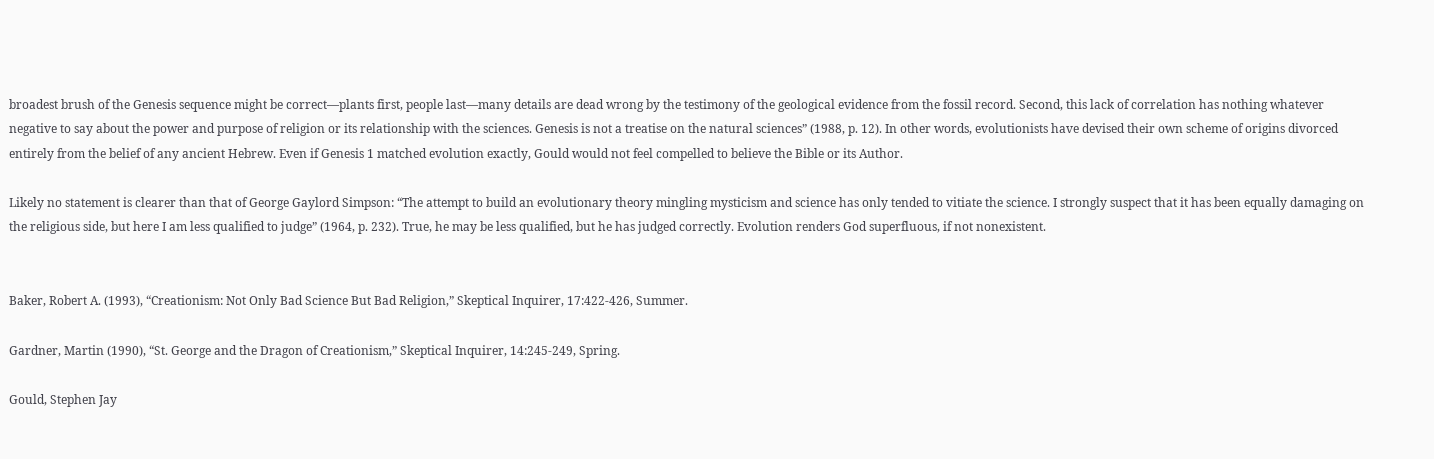broadest brush of the Genesis sequence might be correct—plants first, people last—many details are dead wrong by the testimony of the geological evidence from the fossil record. Second, this lack of correlation has nothing whatever negative to say about the power and purpose of religion or its relationship with the sciences. Genesis is not a treatise on the natural sciences” (1988, p. 12). In other words, evolutionists have devised their own scheme of origins divorced entirely from the belief of any ancient Hebrew. Even if Genesis 1 matched evolution exactly, Gould would not feel compelled to believe the Bible or its Author.

Likely no statement is clearer than that of George Gaylord Simpson: “The attempt to build an evolutionary theory mingling mysticism and science has only tended to vitiate the science. I strongly suspect that it has been equally damaging on the religious side, but here I am less qualified to judge” (1964, p. 232). True, he may be less qualified, but he has judged correctly. Evolution renders God superfluous, if not nonexistent.


Baker, Robert A. (1993), “Creationism: Not Only Bad Science But Bad Religion,” Skeptical Inquirer, 17:422-426, Summer.

Gardner, Martin (1990), “St. George and the Dragon of Creationism,” Skeptical Inquirer, 14:245-249, Spring.

Gould, Stephen Jay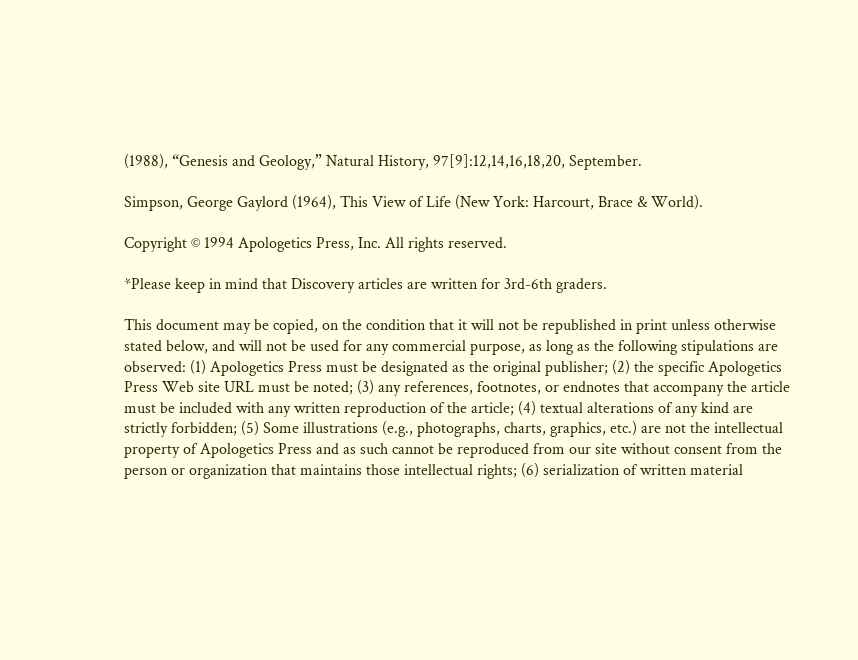(1988), “Genesis and Geology,” Natural History, 97[9]:12,14,16,18,20, September.

Simpson, George Gaylord (1964), This View of Life (New York: Harcourt, Brace & World).

Copyright © 1994 Apologetics Press, Inc. All rights reserved.

*Please keep in mind that Discovery articles are written for 3rd-6th graders.

This document may be copied, on the condition that it will not be republished in print unless otherwise stated below, and will not be used for any commercial purpose, as long as the following stipulations are observed: (1) Apologetics Press must be designated as the original publisher; (2) the specific Apologetics Press Web site URL must be noted; (3) any references, footnotes, or endnotes that accompany the article must be included with any written reproduction of the article; (4) textual alterations of any kind are strictly forbidden; (5) Some illustrations (e.g., photographs, charts, graphics, etc.) are not the intellectual property of Apologetics Press and as such cannot be reproduced from our site without consent from the person or organization that maintains those intellectual rights; (6) serialization of written material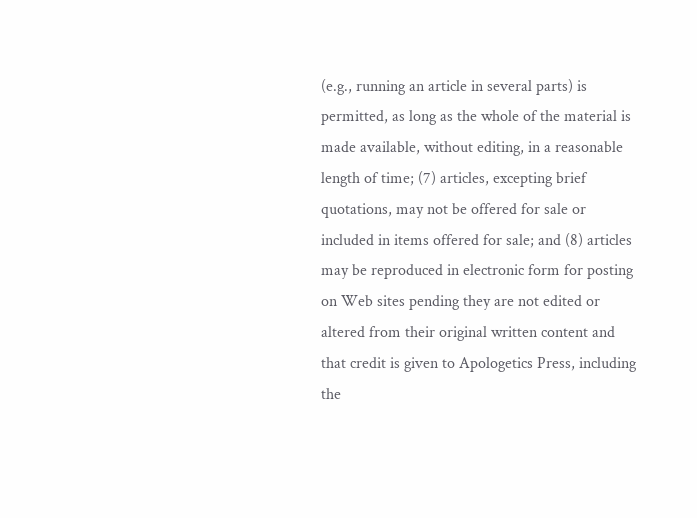(e.g., running an article in several parts) is permitted, as long as the whole of the material is made available, without editing, in a reasonable length of time; (7) articles, excepting brief quotations, may not be offered for sale or included in items offered for sale; and (8) articles may be reproduced in electronic form for posting on Web sites pending they are not edited or altered from their original written content and that credit is given to Apologetics Press, including the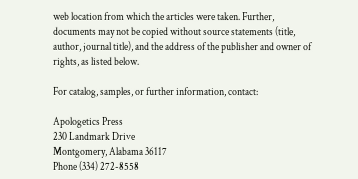web location from which the articles were taken. Further, documents may not be copied without source statements (title, author, journal title), and the address of the publisher and owner of rights, as listed below.

For catalog, samples, or further information, contact:

Apologetics Press
230 Landmark Drive
Montgomery, Alabama 36117
Phone (334) 272-8558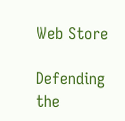Web Store

Defending the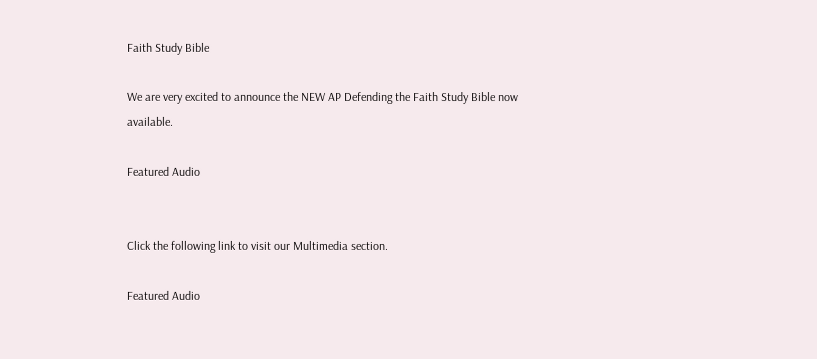Faith Study Bible

We are very excited to announce the NEW AP Defending the Faith Study Bible now available.

Featured Audio


Click the following link to visit our Multimedia section.

Featured Audio